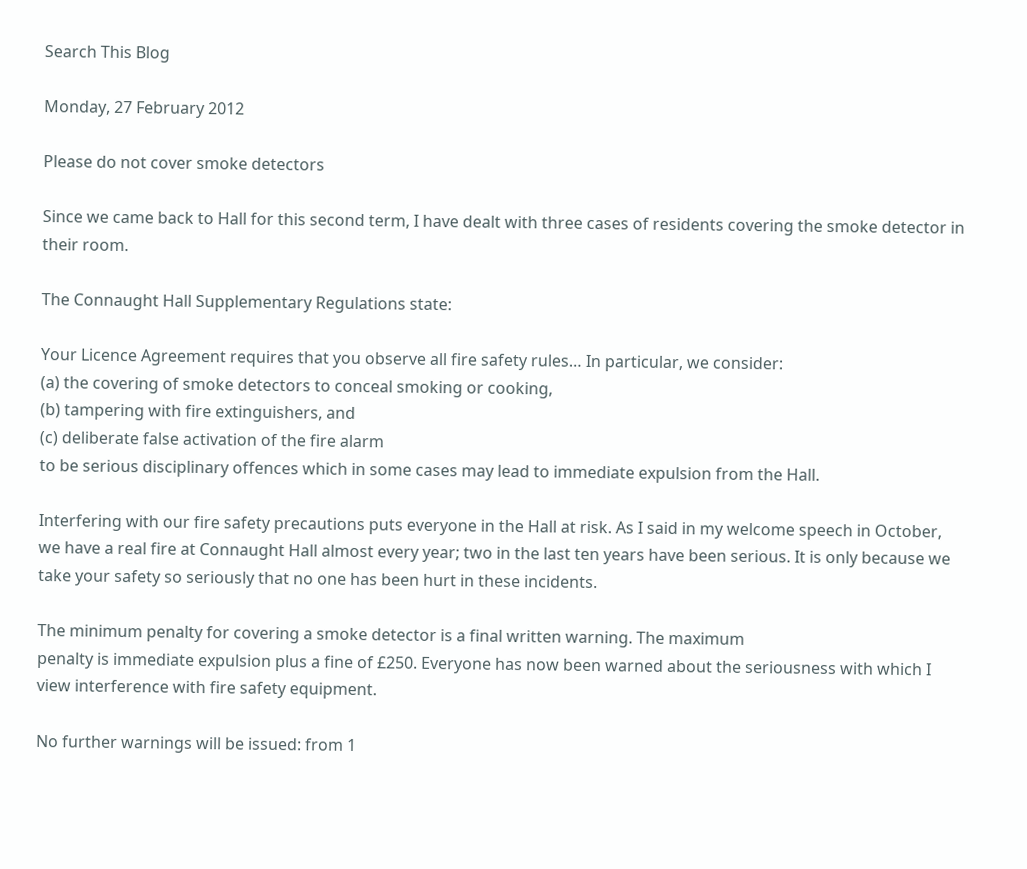Search This Blog

Monday, 27 February 2012

Please do not cover smoke detectors

Since we came back to Hall for this second term, I have dealt with three cases of residents covering the smoke detector in their room.

The Connaught Hall Supplementary Regulations state:

Your Licence Agreement requires that you observe all fire safety rules… In particular, we consider:
(a) the covering of smoke detectors to conceal smoking or cooking,
(b) tampering with fire extinguishers, and
(c) deliberate false activation of the fire alarm
to be serious disciplinary offences which in some cases may lead to immediate expulsion from the Hall.

Interfering with our fire safety precautions puts everyone in the Hall at risk. As I said in my welcome speech in October, we have a real fire at Connaught Hall almost every year; two in the last ten years have been serious. It is only because we take your safety so seriously that no one has been hurt in these incidents.

The minimum penalty for covering a smoke detector is a final written warning. The maximum
penalty is immediate expulsion plus a fine of £250. Everyone has now been warned about the seriousness with which I view interference with fire safety equipment.

No further warnings will be issued: from 1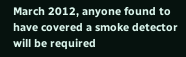March 2012, anyone found to have covered a smoke detector will be required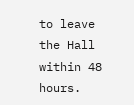to leave the Hall within 48 hours.